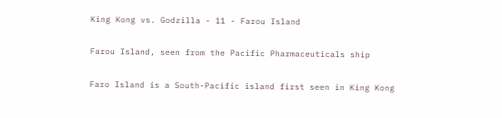King Kong vs. Godzilla - 11 - Farou Island

Farou Island, seen from the Pacific Pharmaceuticals ship

Faro Island is a South-Pacific island first seen in King Kong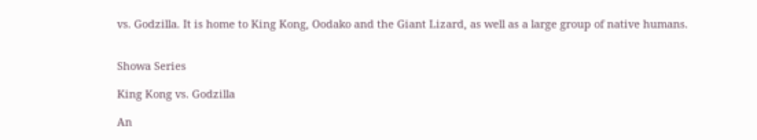vs. Godzilla. It is home to King Kong, Oodako and the Giant Lizard, as well as a large group of native humans.


Showa Series

King Kong vs. Godzilla

An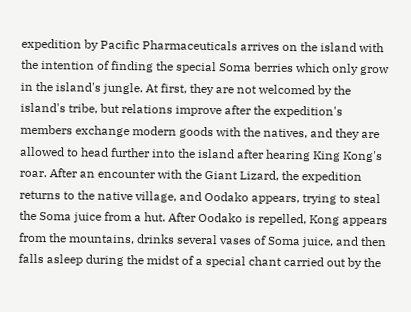expedition by Pacific Pharmaceuticals arrives on the island with the intention of finding the special Soma berries which only grow in the island's jungle. At first, they are not welcomed by the island's tribe, but relations improve after the expedition's members exchange modern goods with the natives, and they are allowed to head further into the island after hearing King Kong's roar. After an encounter with the Giant Lizard, the expedition returns to the native village, and Oodako appears, trying to steal the Soma juice from a hut. After Oodako is repelled, Kong appears from the mountains, drinks several vases of Soma juice, and then falls asleep during the midst of a special chant carried out by the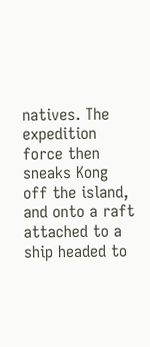natives. The expedition force then sneaks Kong off the island, and onto a raft attached to a ship headed to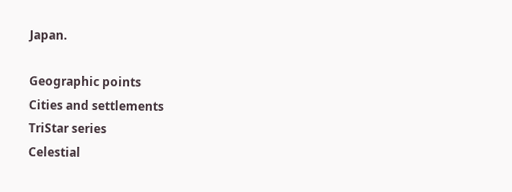Japan.

Geographic points
Cities and settlements
TriStar series
Celestial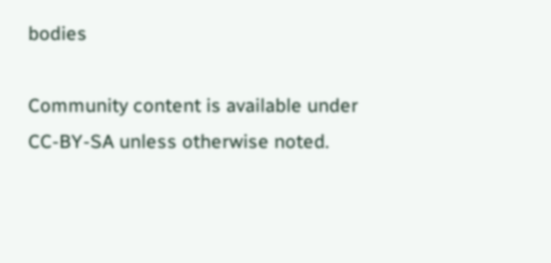bodies

Community content is available under CC-BY-SA unless otherwise noted.